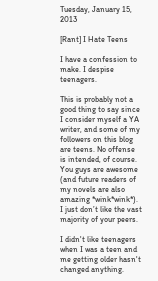Tuesday, January 15, 2013

[Rant] I Hate Teens

I have a confession to make. I despise teenagers.

This is probably not a good thing to say since I consider myself a YA writer, and some of my followers on this blog are teens. No offense is intended, of course. You guys are awesome (and future readers of my novels are also amazing *wink*wink*). I just don’t like the vast majority of your peers.

I didn't like teenagers when I was a teen and me getting older hasn't changed anything.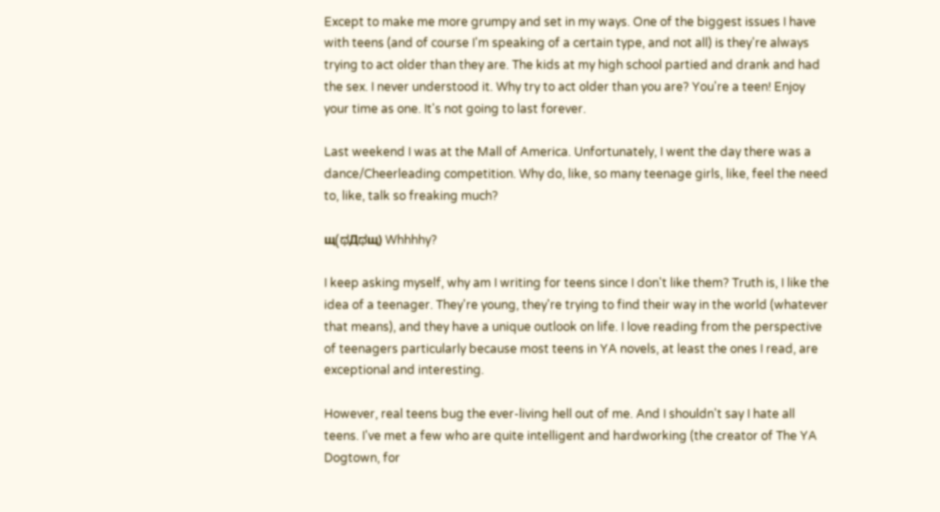Except to make me more grumpy and set in my ways. One of the biggest issues I have with teens (and of course I'm speaking of a certain type, and not all) is they're always trying to act older than they are. The kids at my high school partied and drank and had the sex. I never understood it. Why try to act older than you are? You're a teen! Enjoy your time as one. It's not going to last forever.

Last weekend I was at the Mall of America. Unfortunately, I went the day there was a dance/Cheerleading competition. Why do, like, so many teenage girls, like, feel the need to, like, talk so freaking much?

щ(ಥДಥщ) Whhhhy?

I keep asking myself, why am I writing for teens since I don't like them? Truth is, I like the idea of a teenager. They're young, they're trying to find their way in the world (whatever that means), and they have a unique outlook on life. I love reading from the perspective of teenagers particularly because most teens in YA novels, at least the ones I read, are exceptional and interesting.

However, real teens bug the ever-living hell out of me. And I shouldn't say I hate all teens. I've met a few who are quite intelligent and hardworking (the creator of The YA Dogtown, for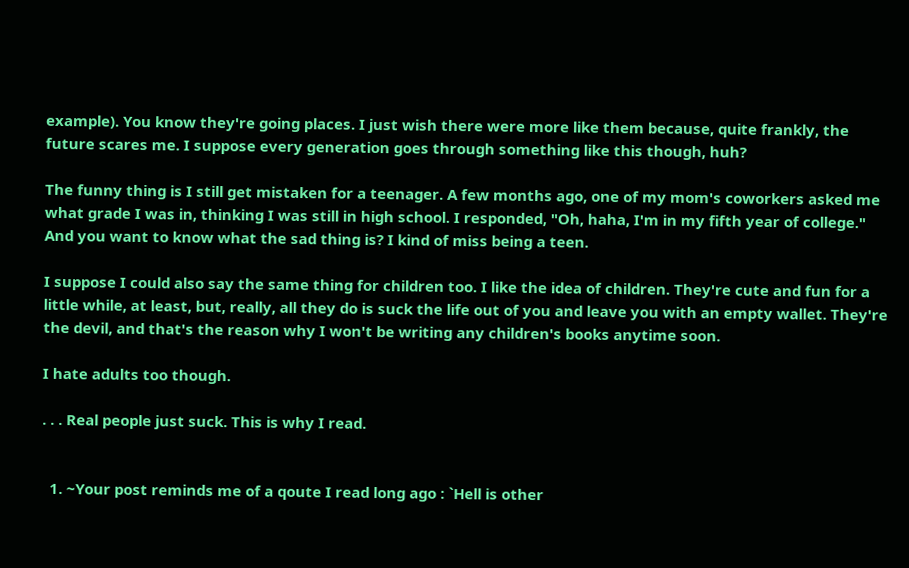example). You know they're going places. I just wish there were more like them because, quite frankly, the future scares me. I suppose every generation goes through something like this though, huh?

The funny thing is I still get mistaken for a teenager. A few months ago, one of my mom's coworkers asked me what grade I was in, thinking I was still in high school. I responded, "Oh, haha, I'm in my fifth year of college." And you want to know what the sad thing is? I kind of miss being a teen.

I suppose I could also say the same thing for children too. I like the idea of children. They're cute and fun for a little while, at least, but, really, all they do is suck the life out of you and leave you with an empty wallet. They're the devil, and that's the reason why I won't be writing any children's books anytime soon.

I hate adults too though.

. . . Real people just suck. This is why I read.


  1. ~Your post reminds me of a qoute I read long ago : `Hell is other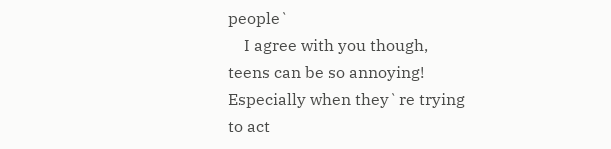people`
    I agree with you though, teens can be so annoying! Especially when they`re trying to act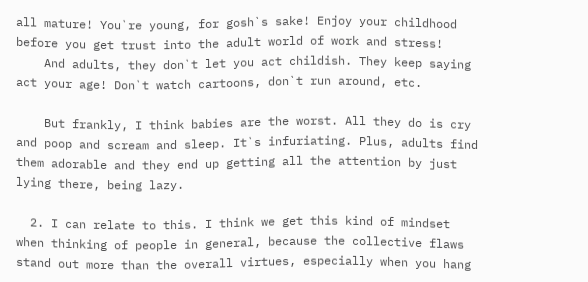all mature! You`re young, for gosh`s sake! Enjoy your childhood before you get trust into the adult world of work and stress!
    And adults, they don`t let you act childish. They keep saying act your age! Don`t watch cartoons, don`t run around, etc.

    But frankly, I think babies are the worst. All they do is cry and poop and scream and sleep. It`s infuriating. Plus, adults find them adorable and they end up getting all the attention by just lying there, being lazy.

  2. I can relate to this. I think we get this kind of mindset when thinking of people in general, because the collective flaws stand out more than the overall virtues, especially when you hang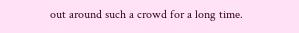out around such a crowd for a long time.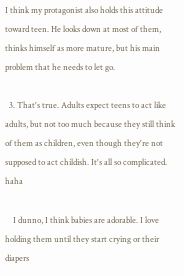I think my protagonist also holds this attitude toward teen. He looks down at most of them, thinks himself as more mature, but his main problem that he needs to let go.

  3. That's true. Adults expect teens to act like adults, but not too much because they still think of them as children, even though they're not supposed to act childish. It's all so complicated. haha

    I dunno, I think babies are adorable. I love holding them until they start crying or their diapers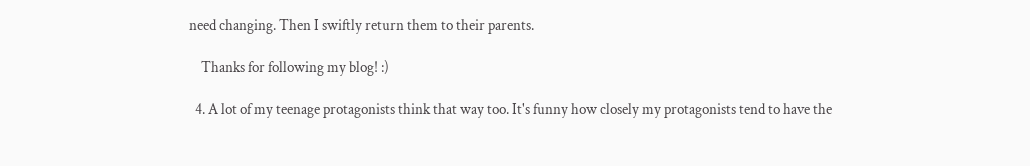need changing. Then I swiftly return them to their parents.

    Thanks for following my blog! :)

  4. A lot of my teenage protagonists think that way too. It's funny how closely my protagonists tend to have the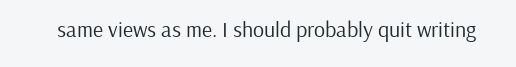same views as me. I should probably quit writing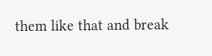them like that and break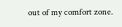out of my comfort zone.